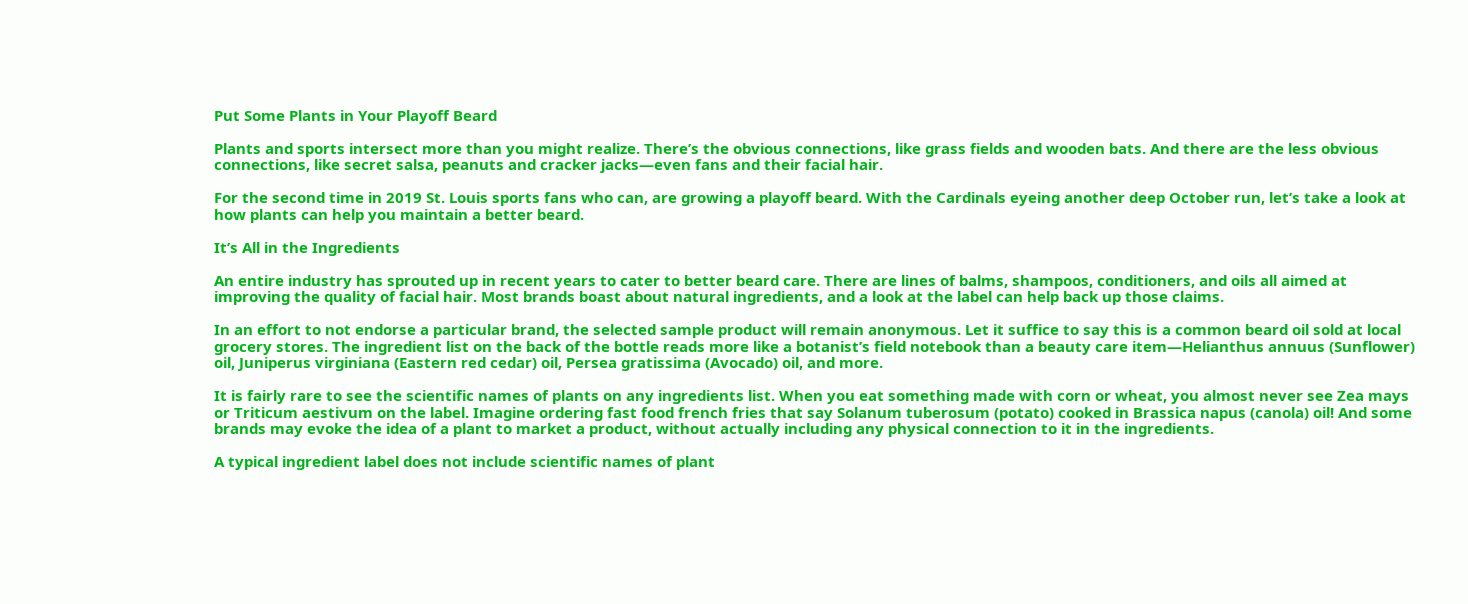Put Some Plants in Your Playoff Beard

Plants and sports intersect more than you might realize. There’s the obvious connections, like grass fields and wooden bats. And there are the less obvious connections, like secret salsa, peanuts and cracker jacks—even fans and their facial hair.

For the second time in 2019 St. Louis sports fans who can, are growing a playoff beard. With the Cardinals eyeing another deep October run, let’s take a look at how plants can help you maintain a better beard.

It’s All in the Ingredients

An entire industry has sprouted up in recent years to cater to better beard care. There are lines of balms, shampoos, conditioners, and oils all aimed at improving the quality of facial hair. Most brands boast about natural ingredients, and a look at the label can help back up those claims.

In an effort to not endorse a particular brand, the selected sample product will remain anonymous. Let it suffice to say this is a common beard oil sold at local grocery stores. The ingredient list on the back of the bottle reads more like a botanist’s field notebook than a beauty care item—Helianthus annuus (Sunflower) oil, Juniperus virginiana (Eastern red cedar) oil, Persea gratissima (Avocado) oil, and more.

It is fairly rare to see the scientific names of plants on any ingredients list. When you eat something made with corn or wheat, you almost never see Zea mays or Triticum aestivum on the label. Imagine ordering fast food french fries that say Solanum tuberosum (potato) cooked in Brassica napus (canola) oil! And some brands may evoke the idea of a plant to market a product, without actually including any physical connection to it in the ingredients.

A typical ingredient label does not include scientific names of plant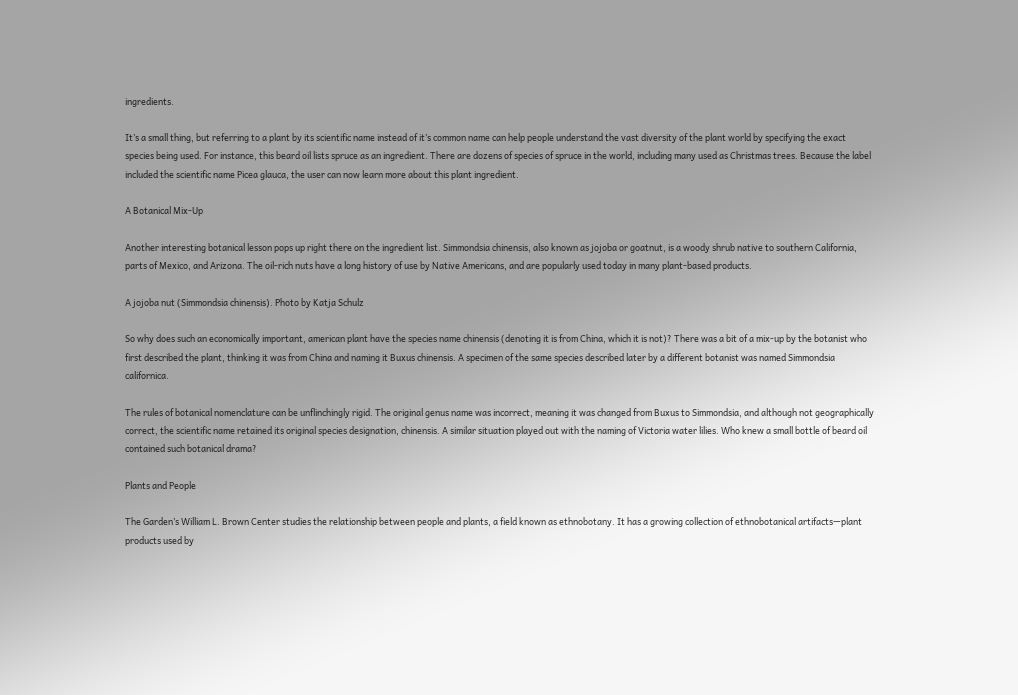ingredients.

It’s a small thing, but referring to a plant by its scientific name instead of it’s common name can help people understand the vast diversity of the plant world by specifying the exact species being used. For instance, this beard oil lists spruce as an ingredient. There are dozens of species of spruce in the world, including many used as Christmas trees. Because the label included the scientific name Picea glauca, the user can now learn more about this plant ingredient.

A Botanical Mix-Up

Another interesting botanical lesson pops up right there on the ingredient list. Simmondsia chinensis, also known as jojoba or goatnut, is a woody shrub native to southern California, parts of Mexico, and Arizona. The oil-rich nuts have a long history of use by Native Americans, and are popularly used today in many plant-based products.

A jojoba nut (Simmondsia chinensis). Photo by Katja Schulz

So why does such an economically important, american plant have the species name chinensis (denoting it is from China, which it is not)? There was a bit of a mix-up by the botanist who first described the plant, thinking it was from China and naming it Buxus chinensis. A specimen of the same species described later by a different botanist was named Simmondsia californica.

The rules of botanical nomenclature can be unflinchingly rigid. The original genus name was incorrect, meaning it was changed from Buxus to Simmondsia, and although not geographically correct, the scientific name retained its original species designation, chinensis. A similar situation played out with the naming of Victoria water lilies. Who knew a small bottle of beard oil contained such botanical drama?

Plants and People

The Garden’s William L. Brown Center studies the relationship between people and plants, a field known as ethnobotany. It has a growing collection of ethnobotanical artifacts—plant products used by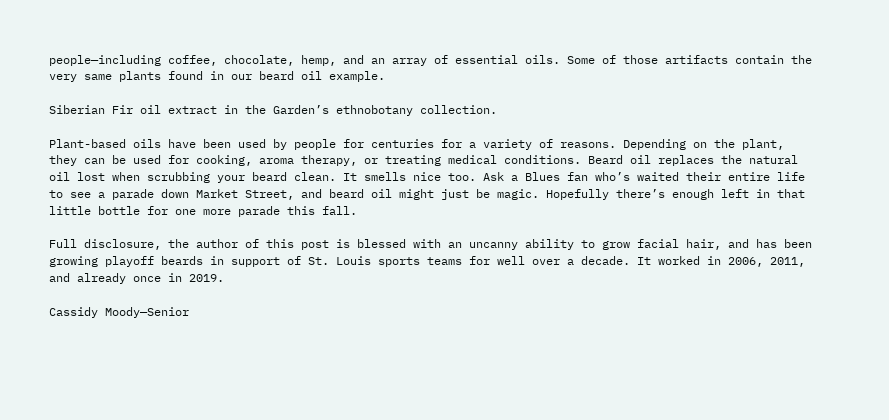people—including coffee, chocolate, hemp, and an array of essential oils. Some of those artifacts contain the very same plants found in our beard oil example.

Siberian Fir oil extract in the Garden’s ethnobotany collection.

Plant-based oils have been used by people for centuries for a variety of reasons. Depending on the plant, they can be used for cooking, aroma therapy, or treating medical conditions. Beard oil replaces the natural oil lost when scrubbing your beard clean. It smells nice too. Ask a Blues fan who’s waited their entire life to see a parade down Market Street, and beard oil might just be magic. Hopefully there’s enough left in that little bottle for one more parade this fall.

Full disclosure, the author of this post is blessed with an uncanny ability to grow facial hair, and has been growing playoff beards in support of St. Louis sports teams for well over a decade. It worked in 2006, 2011, and already once in 2019.

Cassidy Moody—Senior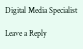Digital Media Specialist

Leave a Reply